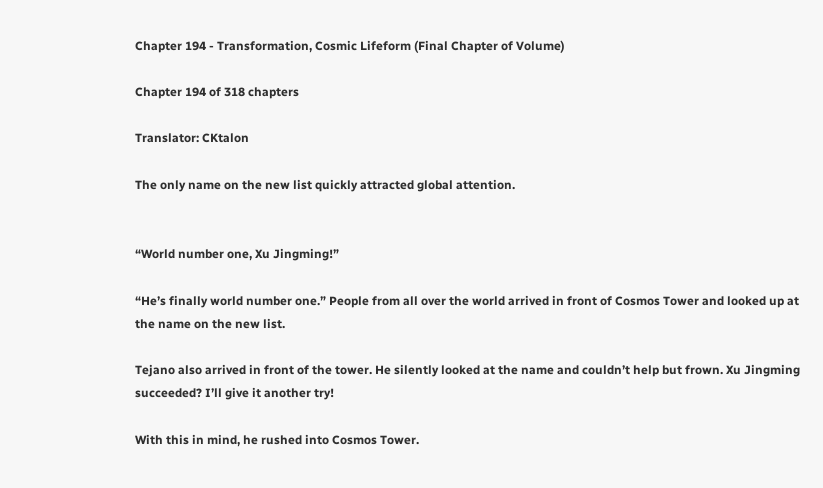Chapter 194 - Transformation, Cosmic Lifeform (Final Chapter of Volume)

Chapter 194 of 318 chapters

Translator: CKtalon

The only name on the new list quickly attracted global attention.


“World number one, Xu Jingming!”

“He’s finally world number one.” People from all over the world arrived in front of Cosmos Tower and looked up at the name on the new list.

Tejano also arrived in front of the tower. He silently looked at the name and couldn’t help but frown. Xu Jingming succeeded? I’ll give it another try!

With this in mind, he rushed into Cosmos Tower.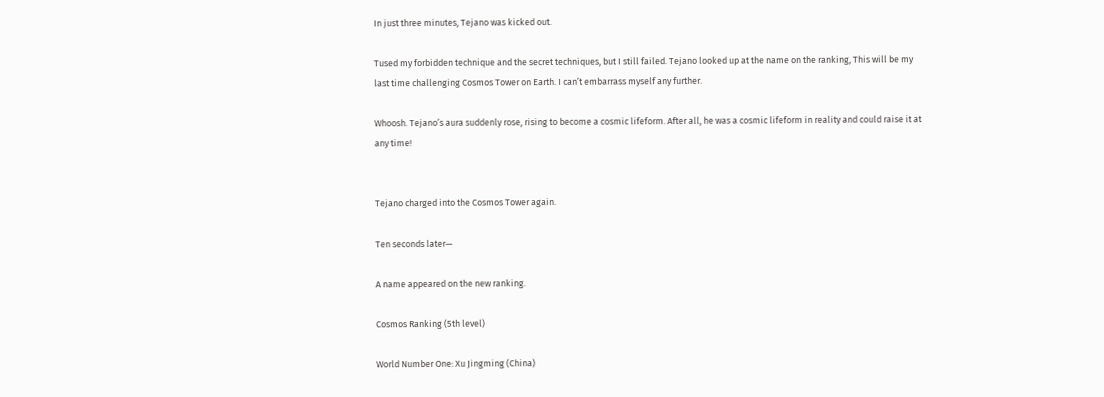In just three minutes, Tejano was kicked out.

Tused my forbidden technique and the secret techniques, but I still failed. Tejano looked up at the name on the ranking, This will be my last time challenging Cosmos Tower on Earth. I can’t embarrass myself any further.

Whoosh. Tejano’s aura suddenly rose, rising to become a cosmic lifeform. After all, he was a cosmic lifeform in reality and could raise it at any time!


Tejano charged into the Cosmos Tower again.

Ten seconds later—

A name appeared on the new ranking.

Cosmos Ranking (5th level)

World Number One: Xu Jingming (China)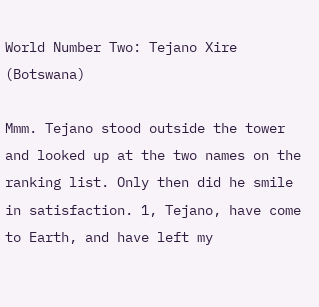World Number Two: Tejano Xire (Botswana)

Mmm. Tejano stood outside the tower and looked up at the two names on the ranking list. Only then did he smile in satisfaction. 1, Tejano, have come to Earth, and have left my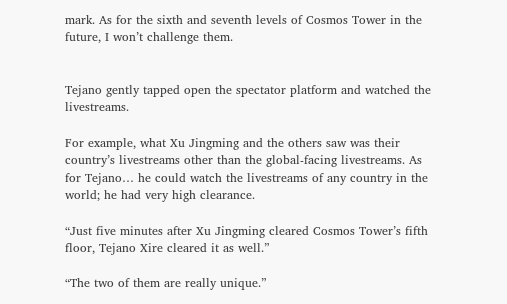mark. As for the sixth and seventh levels of Cosmos Tower in the future, I won’t challenge them.


Tejano gently tapped open the spectator platform and watched the livestreams.

For example, what Xu Jingming and the others saw was their country’s livestreams other than the global-facing livestreams. As for Tejano… he could watch the livestreams of any country in the world; he had very high clearance.

“Just five minutes after Xu Jingming cleared Cosmos Tower’s fifth floor, Tejano Xire cleared it as well.”

“The two of them are really unique.”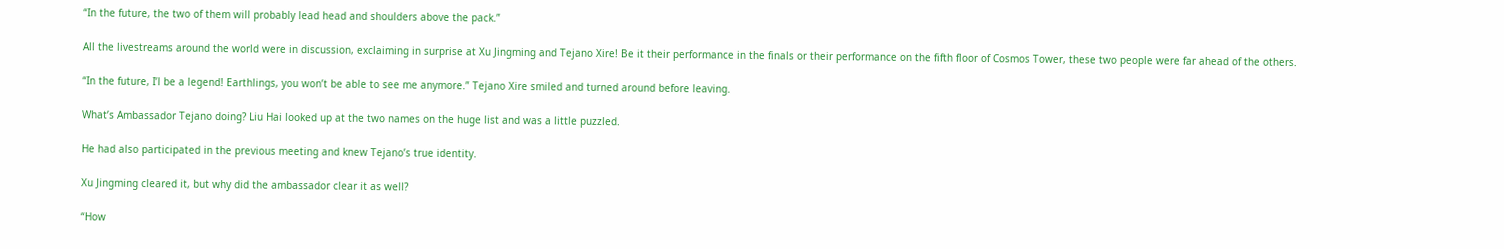“In the future, the two of them will probably lead head and shoulders above the pack.”

All the livestreams around the world were in discussion, exclaiming in surprise at Xu Jingming and Tejano Xire! Be it their performance in the finals or their performance on the fifth floor of Cosmos Tower, these two people were far ahead of the others.

“In the future, I’l be a legend! Earthlings, you won’t be able to see me anymore.” Tejano Xire smiled and turned around before leaving.

What’s Ambassador Tejano doing? Liu Hai looked up at the two names on the huge list and was a little puzzled.

He had also participated in the previous meeting and knew Tejano’s true identity.

Xu Jingming cleared it, but why did the ambassador clear it as well?

“How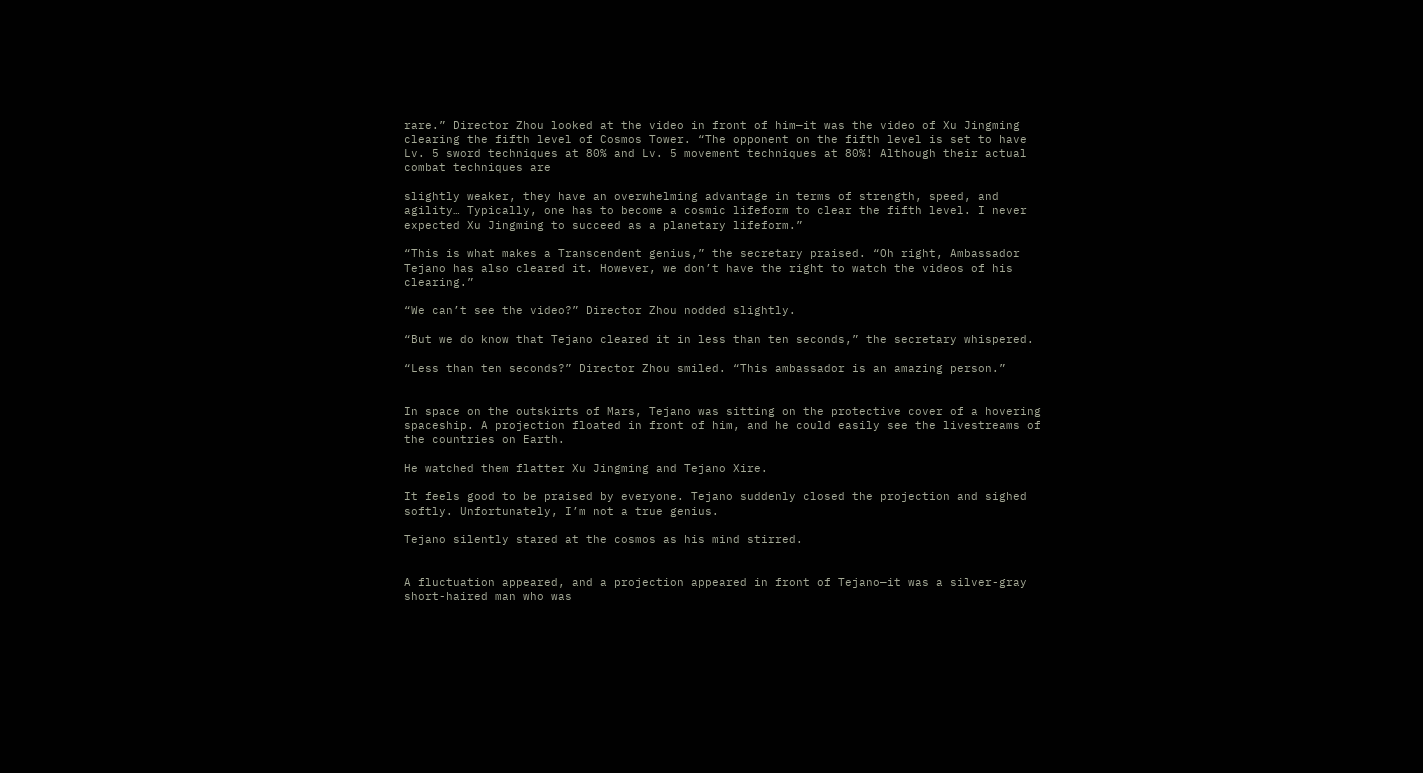rare.” Director Zhou looked at the video in front of him—it was the video of Xu Jingming clearing the fifth level of Cosmos Tower. “The opponent on the fifth level is set to have Lv. 5 sword techniques at 80% and Lv. 5 movement techniques at 80%! Although their actual combat techniques are

slightly weaker, they have an overwhelming advantage in terms of strength, speed, and agility… Typically, one has to become a cosmic lifeform to clear the fifth level. I never expected Xu Jingming to succeed as a planetary lifeform.”

“This is what makes a Transcendent genius,” the secretary praised. “Oh right, Ambassador Tejano has also cleared it. However, we don’t have the right to watch the videos of his clearing.”

“We can’t see the video?” Director Zhou nodded slightly.

“But we do know that Tejano cleared it in less than ten seconds,” the secretary whispered.

“Less than ten seconds?” Director Zhou smiled. “This ambassador is an amazing person.”


In space on the outskirts of Mars, Tejano was sitting on the protective cover of a hovering spaceship. A projection floated in front of him, and he could easily see the livestreams of the countries on Earth.

He watched them flatter Xu Jingming and Tejano Xire.

It feels good to be praised by everyone. Tejano suddenly closed the projection and sighed softly. Unfortunately, I’m not a true genius.

Tejano silently stared at the cosmos as his mind stirred.


A fluctuation appeared, and a projection appeared in front of Tejano—it was a silver-gray short-haired man who was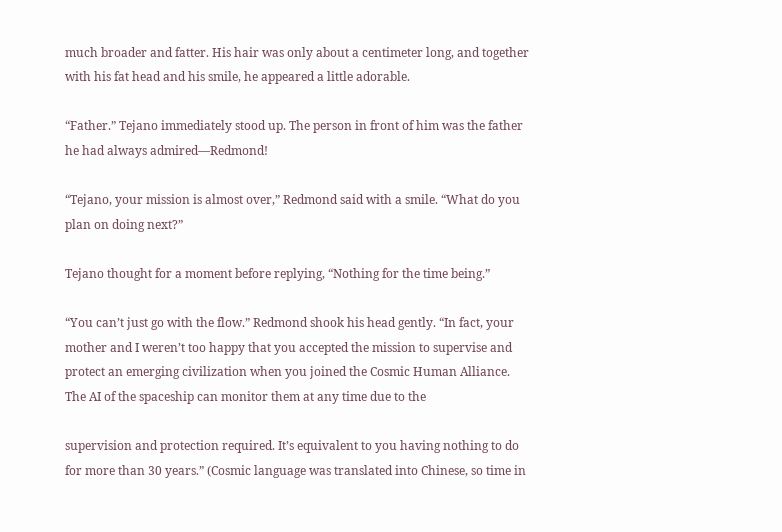much broader and fatter. His hair was only about a centimeter long, and together with his fat head and his smile, he appeared a little adorable.

“Father.” Tejano immediately stood up. The person in front of him was the father he had always admired—Redmond!

“Tejano, your mission is almost over,” Redmond said with a smile. “What do you plan on doing next?”

Tejano thought for a moment before replying, “Nothing for the time being.”

“You can’t just go with the flow.” Redmond shook his head gently. “In fact, your mother and I weren’t too happy that you accepted the mission to supervise and protect an emerging civilization when you joined the Cosmic Human Alliance. The AI of the spaceship can monitor them at any time due to the

supervision and protection required. It’s equivalent to you having nothing to do for more than 30 years.” (Cosmic language was translated into Chinese, so time in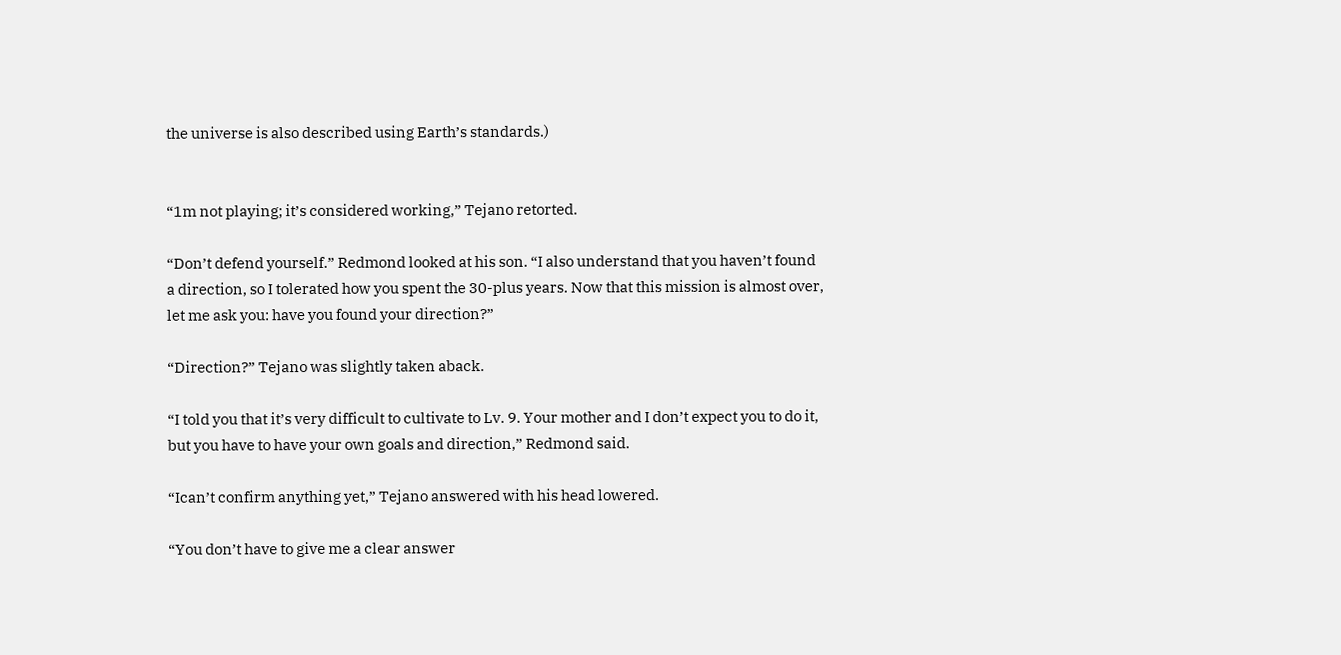the universe is also described using Earth’s standards.)


“1m not playing; it’s considered working,” Tejano retorted.

“Don’t defend yourself.” Redmond looked at his son. “I also understand that you haven’t found a direction, so I tolerated how you spent the 30-plus years. Now that this mission is almost over, let me ask you: have you found your direction?”

“Direction?” Tejano was slightly taken aback.

“I told you that it’s very difficult to cultivate to Lv. 9. Your mother and I don’t expect you to do it, but you have to have your own goals and direction,” Redmond said.

“Ican’t confirm anything yet,” Tejano answered with his head lowered.

“You don’t have to give me a clear answer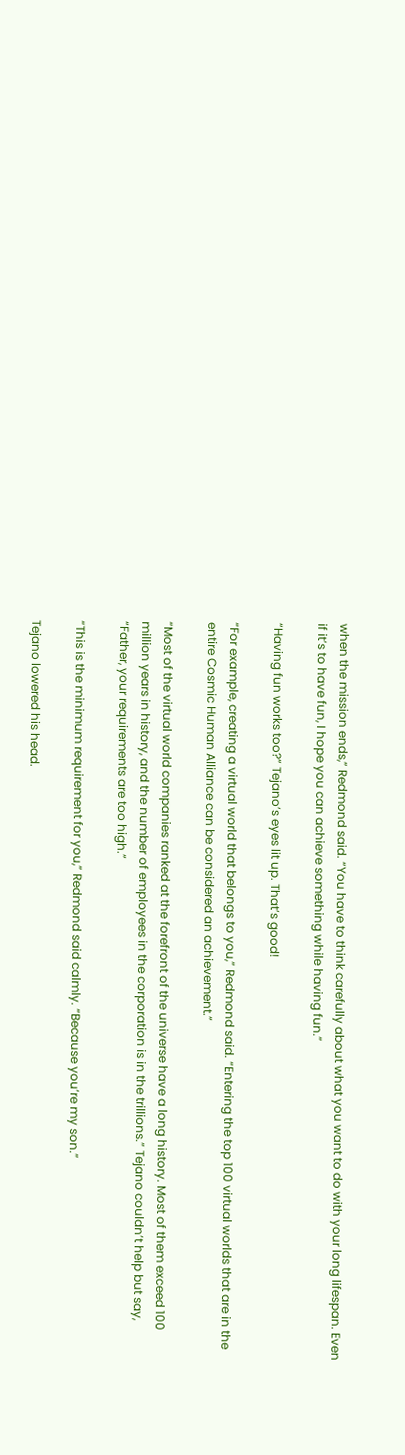when the mission ends,” Redmond said. “You have to think carefully about what you want to do with your long lifespan. Even if it’s to have fun, I hope you can achieve something while having fun.”

“Having fun works too?” Tejano’s eyes lit up. That’s good!

“For example, creating a virtual world that belongs to you,” Redmond said. “Entering the top 100 virtual worlds that are in the entire Cosmic Human Alliance can be considered an achievement.”

“Most of the virtual world companies ranked at the forefront of the universe have a long history. Most of them exceed 100 million years in history, and the number of employees in the corporation is in the trillions.” Tejano couldn’t help but say, “Father, your requirements are too high.”

“This is the minimum requirement for you,” Redmond said calmly. “Because you’re my son.”

Tejano lowered his head.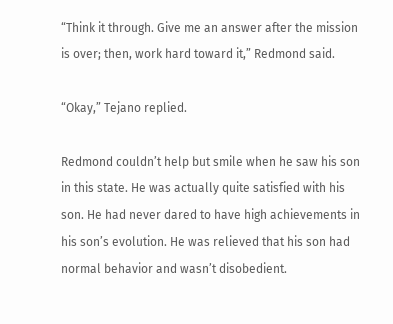“Think it through. Give me an answer after the mission is over; then, work hard toward it,” Redmond said.

“Okay,” Tejano replied.

Redmond couldn’t help but smile when he saw his son in this state. He was actually quite satisfied with his son. He had never dared to have high achievements in his son’s evolution. He was relieved that his son had normal behavior and wasn’t disobedient.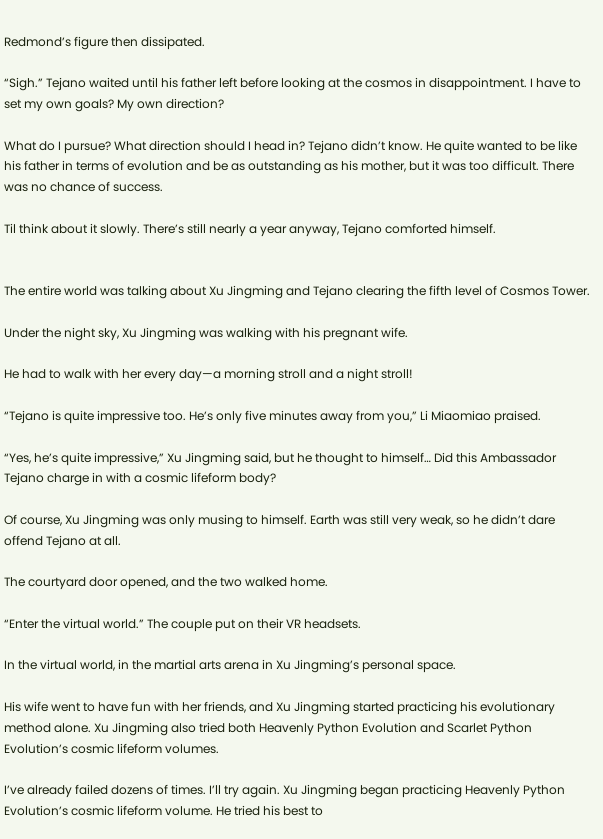Redmond’s figure then dissipated.

“Sigh.” Tejano waited until his father left before looking at the cosmos in disappointment. I have to set my own goals? My own direction?

What do I pursue? What direction should I head in? Tejano didn’t know. He quite wanted to be like his father in terms of evolution and be as outstanding as his mother, but it was too difficult. There was no chance of success.

Til think about it slowly. There’s still nearly a year anyway, Tejano comforted himself.


The entire world was talking about Xu Jingming and Tejano clearing the fifth level of Cosmos Tower.

Under the night sky, Xu Jingming was walking with his pregnant wife.

He had to walk with her every day—a morning stroll and a night stroll!

“Tejano is quite impressive too. He’s only five minutes away from you,” Li Miaomiao praised.

“Yes, he’s quite impressive,” Xu Jingming said, but he thought to himself… Did this Ambassador Tejano charge in with a cosmic lifeform body?

Of course, Xu Jingming was only musing to himself. Earth was still very weak, so he didn’t dare offend Tejano at all.

The courtyard door opened, and the two walked home.

“Enter the virtual world.” The couple put on their VR headsets.

In the virtual world, in the martial arts arena in Xu Jingming’s personal space.

His wife went to have fun with her friends, and Xu Jingming started practicing his evolutionary method alone. Xu Jingming also tried both Heavenly Python Evolution and Scarlet Python Evolution’s cosmic lifeform volumes.

I’ve already failed dozens of times. I’ll try again. Xu Jingming began practicing Heavenly Python Evolution’s cosmic lifeform volume. He tried his best to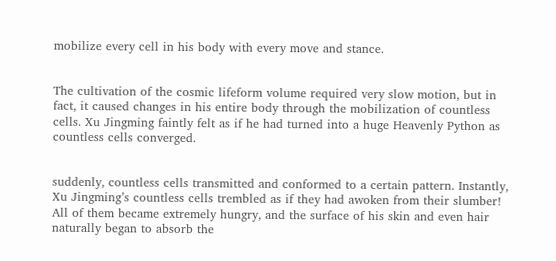mobilize every cell in his body with every move and stance.


The cultivation of the cosmic lifeform volume required very slow motion, but in fact, it caused changes in his entire body through the mobilization of countless cells. Xu Jingming faintly felt as if he had turned into a huge Heavenly Python as countless cells converged.


suddenly, countless cells transmitted and conformed to a certain pattern. Instantly, Xu Jingming’s countless cells trembled as if they had awoken from their slumber! All of them became extremely hungry, and the surface of his skin and even hair naturally began to absorb the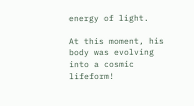energy of light.

At this moment, his body was evolving into a cosmic lifeform!